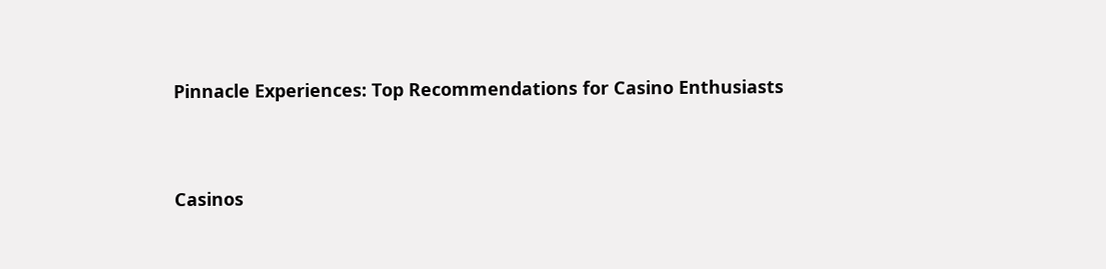Pinnacle Experiences: Top Recommendations for Casino Enthusiasts


Casinos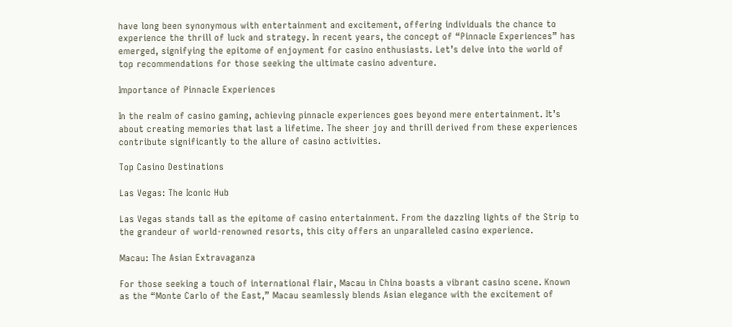have long been synonymous with entertainment and excitement, offering individuals the chance to experience the thrill of luck and strategy. In recent years, the concept of “Pinnacle Experiences” has emerged, signifying the epitome of enjoyment for casino enthusiasts. Let’s delve into the world of top recommendations for those seeking the ultimate casino adventure.

Importance of Pinnacle Experiences

In the realm of casino gaming, achieving pinnacle experiences goes beyond mere entertainment. It’s about creating memories that last a lifetime. The sheer joy and thrill derived from these experiences contribute significantly to the allure of casino activities.

Top Casino Destinations

Las Vegas: The Iconic Hub

Las Vegas stands tall as the epitome of casino entertainment. From the dazzling lights of the Strip to the grandeur of world-renowned resorts, this city offers an unparalleled casino experience.

Macau: The Asian Extravaganza

For those seeking a touch of international flair, Macau in China boasts a vibrant casino scene. Known as the “Monte Carlo of the East,” Macau seamlessly blends Asian elegance with the excitement of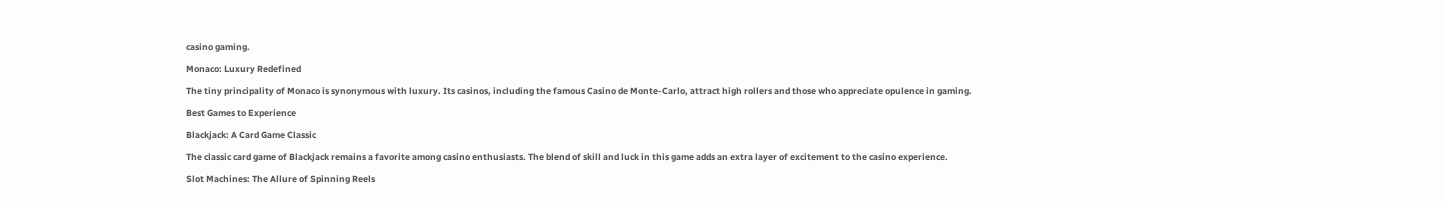casino gaming.

Monaco: Luxury Redefined

The tiny principality of Monaco is synonymous with luxury. Its casinos, including the famous Casino de Monte-Carlo, attract high rollers and those who appreciate opulence in gaming.

Best Games to Experience

Blackjack: A Card Game Classic

The classic card game of Blackjack remains a favorite among casino enthusiasts. The blend of skill and luck in this game adds an extra layer of excitement to the casino experience.

Slot Machines: The Allure of Spinning Reels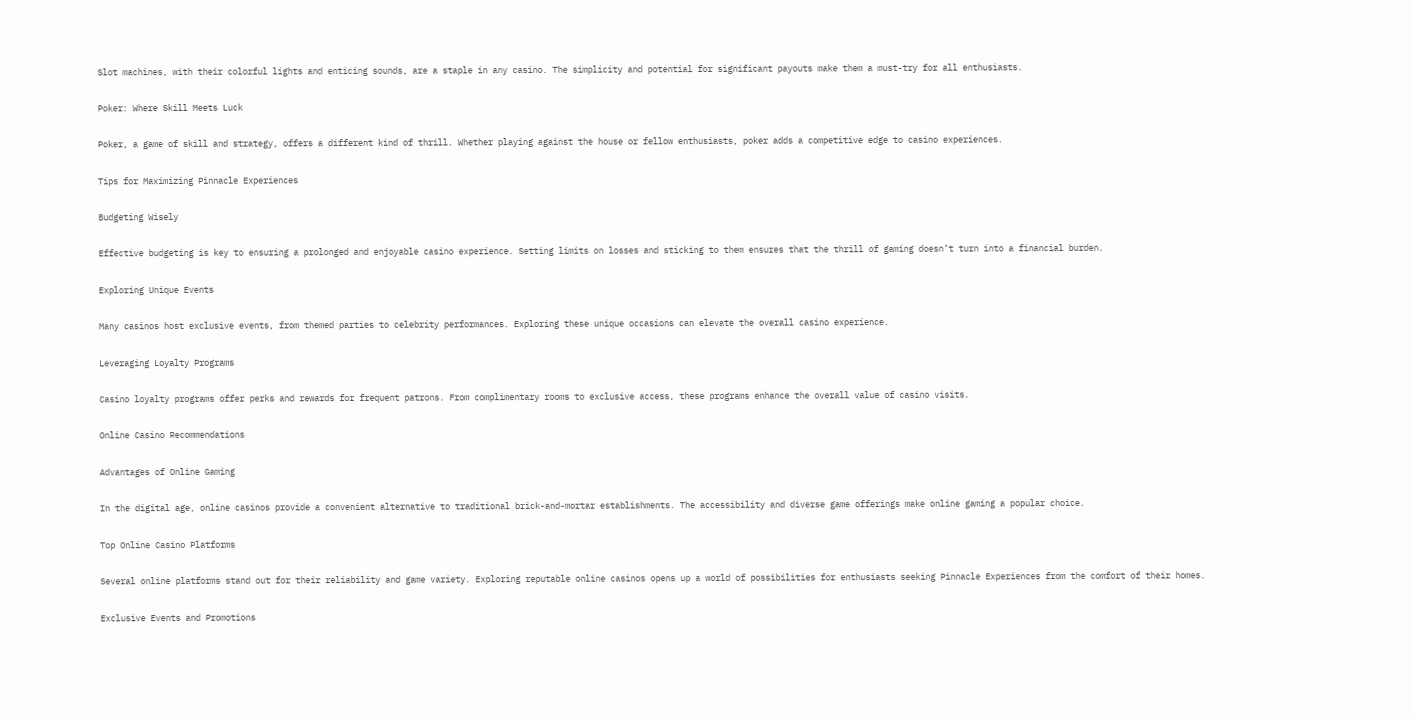Slot machines, with their colorful lights and enticing sounds, are a staple in any casino. The simplicity and potential for significant payouts make them a must-try for all enthusiasts.

Poker: Where Skill Meets Luck

Poker, a game of skill and strategy, offers a different kind of thrill. Whether playing against the house or fellow enthusiasts, poker adds a competitive edge to casino experiences.

Tips for Maximizing Pinnacle Experiences

Budgeting Wisely

Effective budgeting is key to ensuring a prolonged and enjoyable casino experience. Setting limits on losses and sticking to them ensures that the thrill of gaming doesn’t turn into a financial burden.

Exploring Unique Events

Many casinos host exclusive events, from themed parties to celebrity performances. Exploring these unique occasions can elevate the overall casino experience.

Leveraging Loyalty Programs

Casino loyalty programs offer perks and rewards for frequent patrons. From complimentary rooms to exclusive access, these programs enhance the overall value of casino visits.

Online Casino Recommendations

Advantages of Online Gaming

In the digital age, online casinos provide a convenient alternative to traditional brick-and-mortar establishments. The accessibility and diverse game offerings make online gaming a popular choice.

Top Online Casino Platforms

Several online platforms stand out for their reliability and game variety. Exploring reputable online casinos opens up a world of possibilities for enthusiasts seeking Pinnacle Experiences from the comfort of their homes.

Exclusive Events and Promotions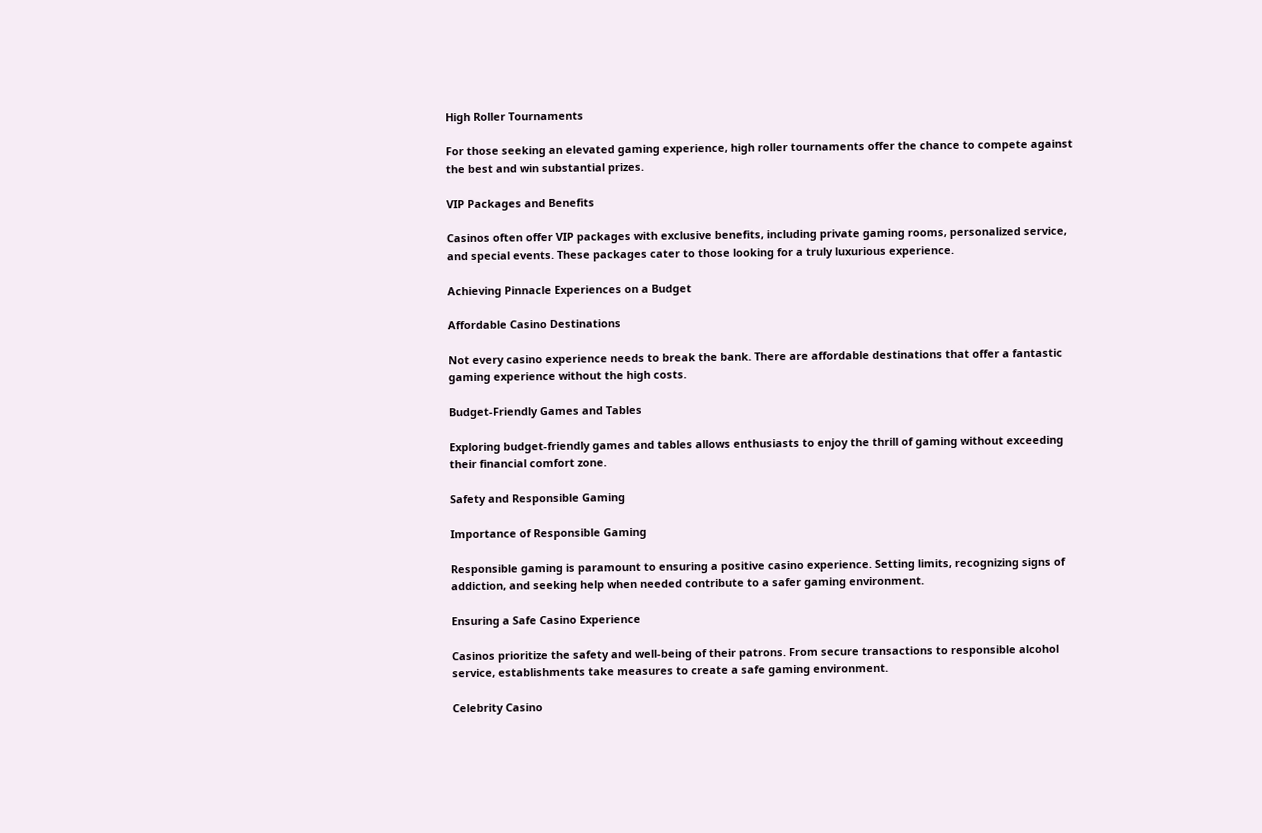High Roller Tournaments

For those seeking an elevated gaming experience, high roller tournaments offer the chance to compete against the best and win substantial prizes.

VIP Packages and Benefits

Casinos often offer VIP packages with exclusive benefits, including private gaming rooms, personalized service, and special events. These packages cater to those looking for a truly luxurious experience.

Achieving Pinnacle Experiences on a Budget

Affordable Casino Destinations

Not every casino experience needs to break the bank. There are affordable destinations that offer a fantastic gaming experience without the high costs.

Budget-Friendly Games and Tables

Exploring budget-friendly games and tables allows enthusiasts to enjoy the thrill of gaming without exceeding their financial comfort zone.

Safety and Responsible Gaming

Importance of Responsible Gaming

Responsible gaming is paramount to ensuring a positive casino experience. Setting limits, recognizing signs of addiction, and seeking help when needed contribute to a safer gaming environment.

Ensuring a Safe Casino Experience

Casinos prioritize the safety and well-being of their patrons. From secure transactions to responsible alcohol service, establishments take measures to create a safe gaming environment.

Celebrity Casino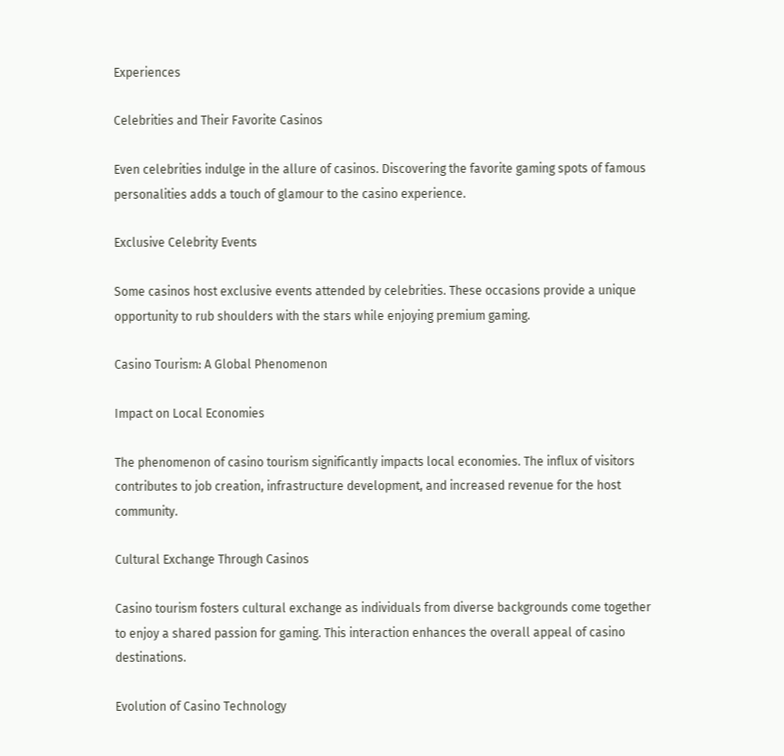Experiences

Celebrities and Their Favorite Casinos

Even celebrities indulge in the allure of casinos. Discovering the favorite gaming spots of famous personalities adds a touch of glamour to the casino experience.

Exclusive Celebrity Events

Some casinos host exclusive events attended by celebrities. These occasions provide a unique opportunity to rub shoulders with the stars while enjoying premium gaming.

Casino Tourism: A Global Phenomenon

Impact on Local Economies

The phenomenon of casino tourism significantly impacts local economies. The influx of visitors contributes to job creation, infrastructure development, and increased revenue for the host community.

Cultural Exchange Through Casinos

Casino tourism fosters cultural exchange as individuals from diverse backgrounds come together to enjoy a shared passion for gaming. This interaction enhances the overall appeal of casino destinations.

Evolution of Casino Technology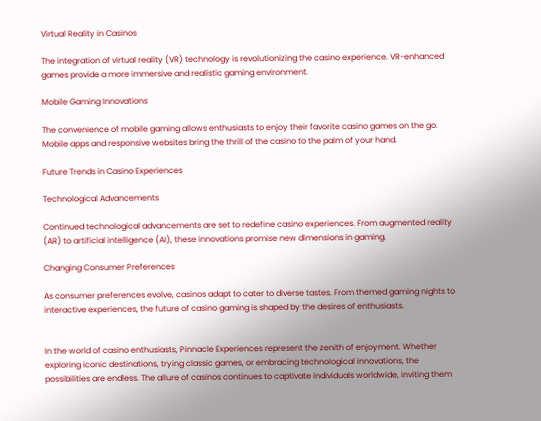Virtual Reality in Casinos

The integration of virtual reality (VR) technology is revolutionizing the casino experience. VR-enhanced games provide a more immersive and realistic gaming environment.

Mobile Gaming Innovations

The convenience of mobile gaming allows enthusiasts to enjoy their favorite casino games on the go. Mobile apps and responsive websites bring the thrill of the casino to the palm of your hand.

Future Trends in Casino Experiences

Technological Advancements

Continued technological advancements are set to redefine casino experiences. From augmented reality (AR) to artificial intelligence (AI), these innovations promise new dimensions in gaming.

Changing Consumer Preferences

As consumer preferences evolve, casinos adapt to cater to diverse tastes. From themed gaming nights to interactive experiences, the future of casino gaming is shaped by the desires of enthusiasts.


In the world of casino enthusiasts, Pinnacle Experiences represent the zenith of enjoyment. Whether exploring iconic destinations, trying classic games, or embracing technological innovations, the possibilities are endless. The allure of casinos continues to captivate individuals worldwide, inviting them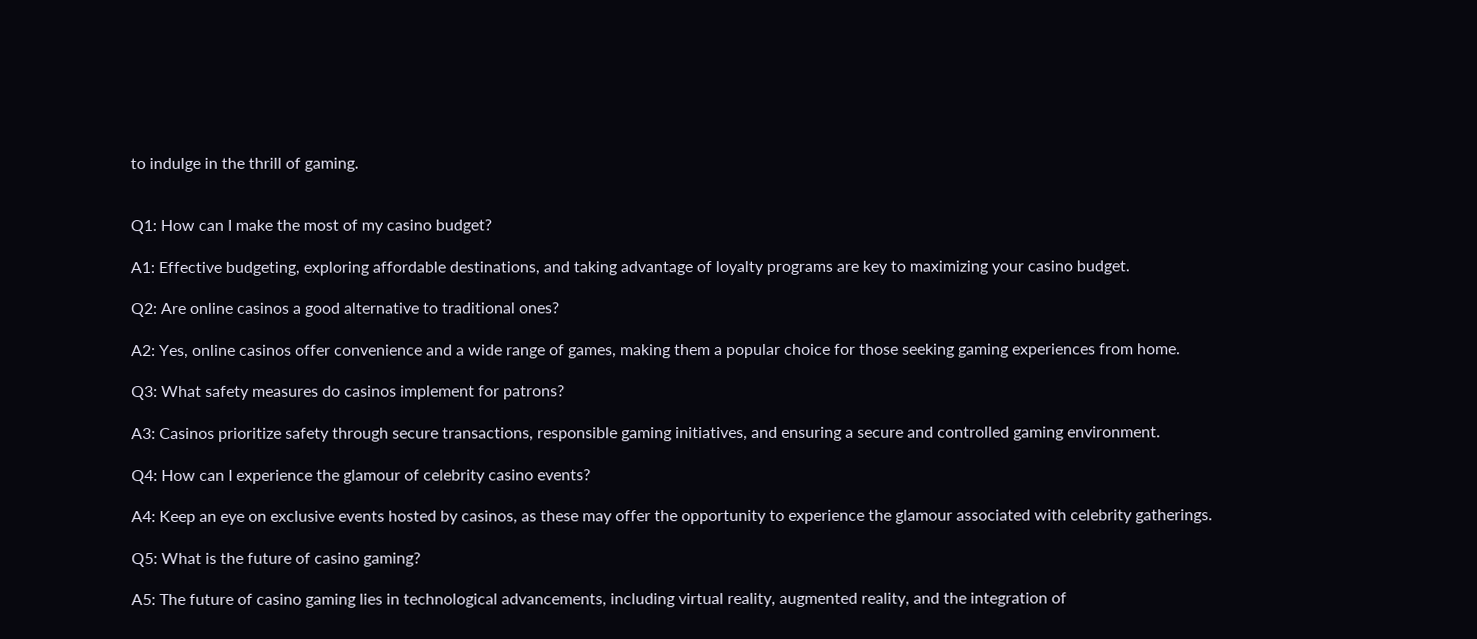to indulge in the thrill of gaming.


Q1: How can I make the most of my casino budget?

A1: Effective budgeting, exploring affordable destinations, and taking advantage of loyalty programs are key to maximizing your casino budget.

Q2: Are online casinos a good alternative to traditional ones?

A2: Yes, online casinos offer convenience and a wide range of games, making them a popular choice for those seeking gaming experiences from home.

Q3: What safety measures do casinos implement for patrons?

A3: Casinos prioritize safety through secure transactions, responsible gaming initiatives, and ensuring a secure and controlled gaming environment.

Q4: How can I experience the glamour of celebrity casino events?

A4: Keep an eye on exclusive events hosted by casinos, as these may offer the opportunity to experience the glamour associated with celebrity gatherings.

Q5: What is the future of casino gaming?

A5: The future of casino gaming lies in technological advancements, including virtual reality, augmented reality, and the integration of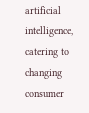artificial intelligence, catering to changing consumer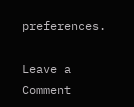preferences.

Leave a Comment